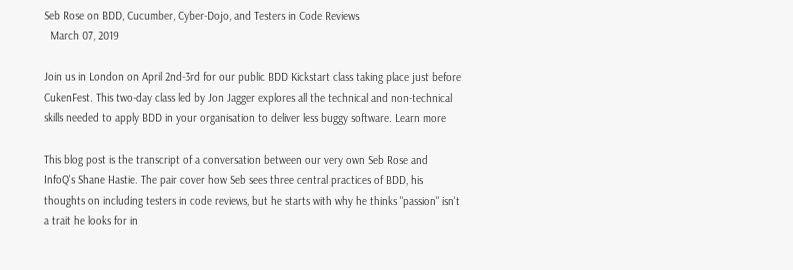Seb Rose on BDD, Cucumber, Cyber-Dojo, and Testers in Code Reviews
  March 07, 2019

Join us in London on April 2nd-3rd for our public BDD Kickstart class taking place just before CukenFest. This two-day class led by Jon Jagger explores all the technical and non-technical skills needed to apply BDD in your organisation to deliver less buggy software. Learn more

This blog post is the transcript of a conversation between our very own Seb Rose and InfoQ's Shane Hastie. The pair cover how Seb sees three central practices of BDD, his thoughts on including testers in code reviews, but he starts with why he thinks "passion" isn't a trait he looks for in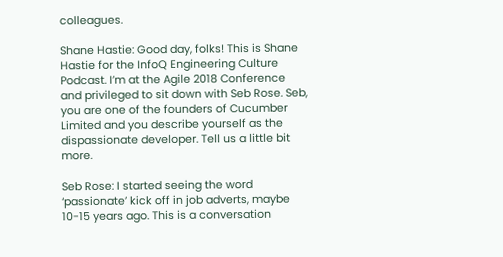colleagues.

Shane Hastie: Good day, folks! This is Shane Hastie for the InfoQ Engineering Culture Podcast. I’m at the Agile 2018 Conference and privileged to sit down with Seb Rose. Seb, you are one of the founders of Cucumber Limited and you describe yourself as the dispassionate developer. Tell us a little bit more.

Seb Rose: I started seeing the word ‘passionate’ kick off in job adverts, maybe 10-15 years ago. This is a conversation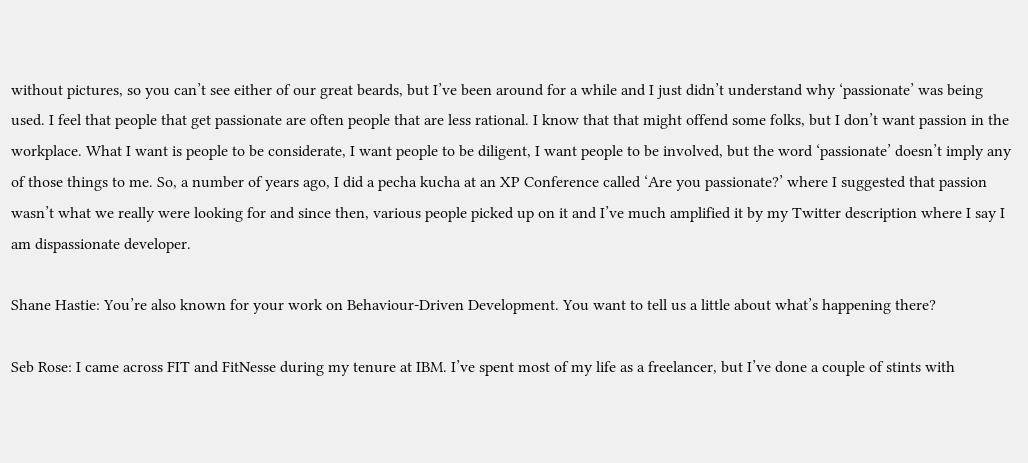without pictures, so you can’t see either of our great beards, but I’ve been around for a while and I just didn’t understand why ‘passionate’ was being used. I feel that people that get passionate are often people that are less rational. I know that that might offend some folks, but I don’t want passion in the workplace. What I want is people to be considerate, I want people to be diligent, I want people to be involved, but the word ‘passionate’ doesn’t imply any of those things to me. So, a number of years ago, I did a pecha kucha at an XP Conference called ‘Are you passionate?’ where I suggested that passion wasn’t what we really were looking for and since then, various people picked up on it and I’ve much amplified it by my Twitter description where I say I am dispassionate developer.

Shane Hastie: You’re also known for your work on Behaviour-Driven Development. You want to tell us a little about what’s happening there?

Seb Rose: I came across FIT and FitNesse during my tenure at IBM. I’ve spent most of my life as a freelancer, but I’ve done a couple of stints with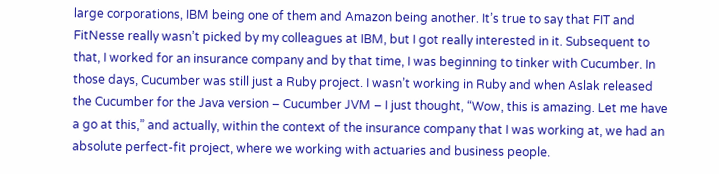large corporations, IBM being one of them and Amazon being another. It’s true to say that FIT and FitNesse really wasn’t picked by my colleagues at IBM, but I got really interested in it. Subsequent to that, I worked for an insurance company and by that time, I was beginning to tinker with Cucumber. In those days, Cucumber was still just a Ruby project. I wasn’t working in Ruby and when Aslak released the Cucumber for the Java version – Cucumber JVM – I just thought, “Wow, this is amazing. Let me have a go at this,” and actually, within the context of the insurance company that I was working at, we had an absolute perfect-fit project, where we working with actuaries and business people.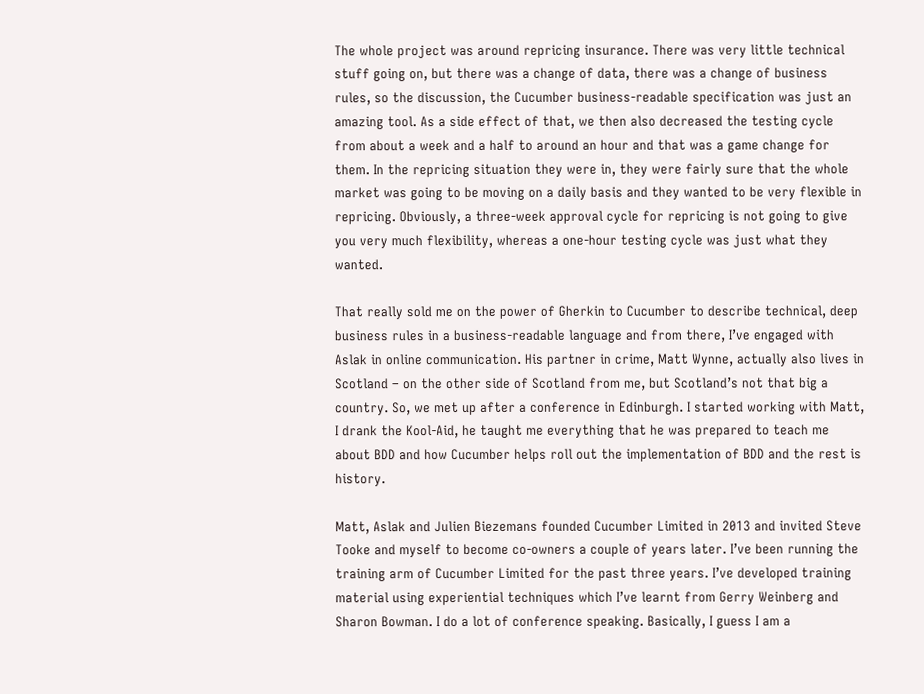The whole project was around repricing insurance. There was very little technical stuff going on, but there was a change of data, there was a change of business rules, so the discussion, the Cucumber business-readable specification was just an amazing tool. As a side effect of that, we then also decreased the testing cycle from about a week and a half to around an hour and that was a game change for them. In the repricing situation they were in, they were fairly sure that the whole market was going to be moving on a daily basis and they wanted to be very flexible in repricing. Obviously, a three-week approval cycle for repricing is not going to give you very much flexibility, whereas a one-hour testing cycle was just what they wanted.

That really sold me on the power of Gherkin to Cucumber to describe technical, deep business rules in a business-readable language and from there, I’ve engaged with Aslak in online communication. His partner in crime, Matt Wynne, actually also lives in Scotland – on the other side of Scotland from me, but Scotland’s not that big a country. So, we met up after a conference in Edinburgh. I started working with Matt, I drank the Kool-Aid, he taught me everything that he was prepared to teach me about BDD and how Cucumber helps roll out the implementation of BDD and the rest is history.

Matt, Aslak and Julien Biezemans founded Cucumber Limited in 2013 and invited Steve Tooke and myself to become co-owners a couple of years later. I’ve been running the training arm of Cucumber Limited for the past three years. I’ve developed training material using experiential techniques which I’ve learnt from Gerry Weinberg and Sharon Bowman. I do a lot of conference speaking. Basically, I guess I am a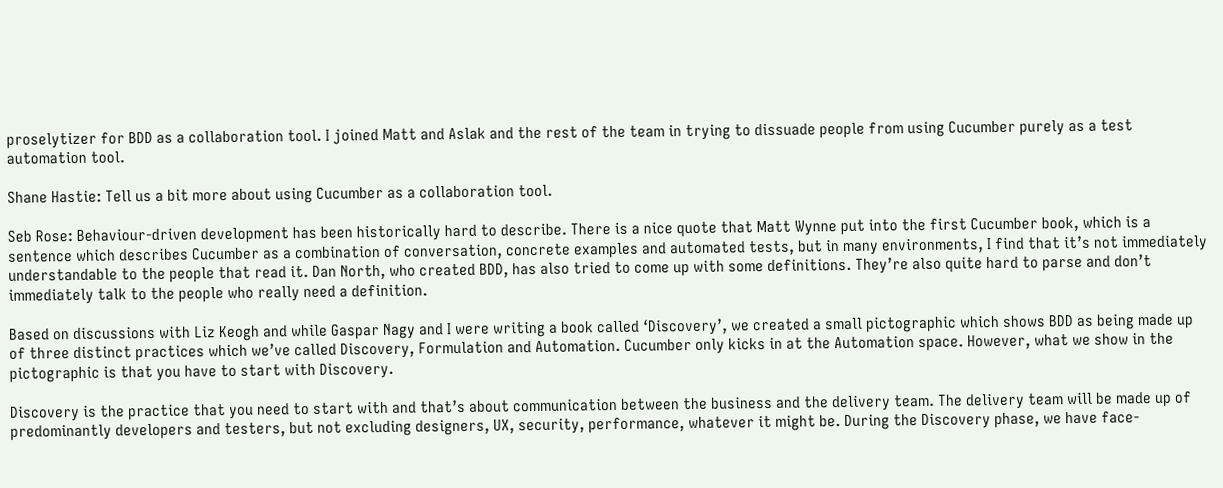proselytizer for BDD as a collaboration tool. I joined Matt and Aslak and the rest of the team in trying to dissuade people from using Cucumber purely as a test automation tool.

Shane Hastie: Tell us a bit more about using Cucumber as a collaboration tool.

Seb Rose: Behaviour-driven development has been historically hard to describe. There is a nice quote that Matt Wynne put into the first Cucumber book, which is a sentence which describes Cucumber as a combination of conversation, concrete examples and automated tests, but in many environments, I find that it’s not immediately understandable to the people that read it. Dan North, who created BDD, has also tried to come up with some definitions. They’re also quite hard to parse and don’t immediately talk to the people who really need a definition.

Based on discussions with Liz Keogh and while Gaspar Nagy and I were writing a book called ‘Discovery’, we created a small pictographic which shows BDD as being made up of three distinct practices which we’ve called Discovery, Formulation and Automation. Cucumber only kicks in at the Automation space. However, what we show in the pictographic is that you have to start with Discovery.

Discovery is the practice that you need to start with and that’s about communication between the business and the delivery team. The delivery team will be made up of predominantly developers and testers, but not excluding designers, UX, security, performance, whatever it might be. During the Discovery phase, we have face-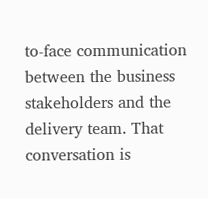to-face communication between the business stakeholders and the delivery team. That conversation is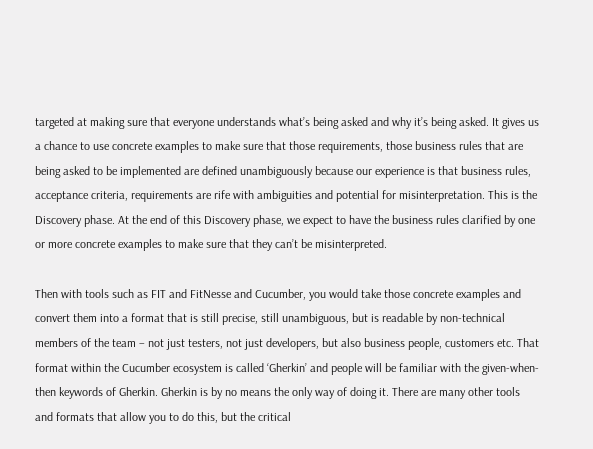targeted at making sure that everyone understands what’s being asked and why it’s being asked. It gives us a chance to use concrete examples to make sure that those requirements, those business rules that are being asked to be implemented are defined unambiguously because our experience is that business rules, acceptance criteria, requirements are rife with ambiguities and potential for misinterpretation. This is the Discovery phase. At the end of this Discovery phase, we expect to have the business rules clarified by one or more concrete examples to make sure that they can’t be misinterpreted.

Then with tools such as FIT and FitNesse and Cucumber, you would take those concrete examples and convert them into a format that is still precise, still unambiguous, but is readable by non-technical members of the team – not just testers, not just developers, but also business people, customers etc. That format within the Cucumber ecosystem is called ‘Gherkin’ and people will be familiar with the given-when-then keywords of Gherkin. Gherkin is by no means the only way of doing it. There are many other tools and formats that allow you to do this, but the critical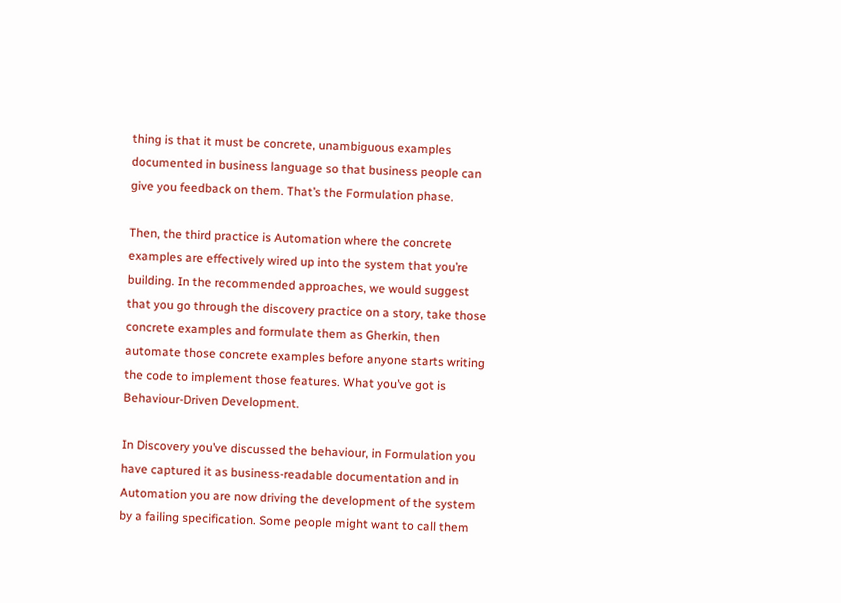thing is that it must be concrete, unambiguous examples documented in business language so that business people can give you feedback on them. That’s the Formulation phase.

Then, the third practice is Automation where the concrete examples are effectively wired up into the system that you’re building. In the recommended approaches, we would suggest that you go through the discovery practice on a story, take those concrete examples and formulate them as Gherkin, then automate those concrete examples before anyone starts writing the code to implement those features. What you’ve got is Behaviour-Driven Development.

In Discovery you’ve discussed the behaviour, in Formulation you have captured it as business-readable documentation and in Automation you are now driving the development of the system by a failing specification. Some people might want to call them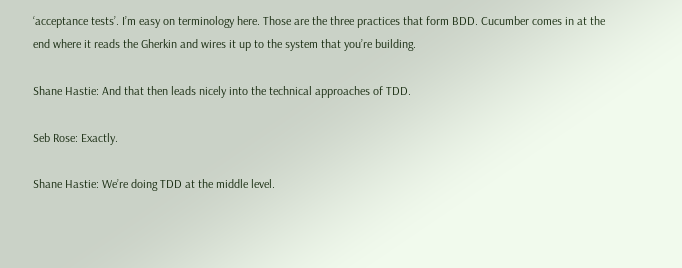‘acceptance tests’. I’m easy on terminology here. Those are the three practices that form BDD. Cucumber comes in at the end where it reads the Gherkin and wires it up to the system that you’re building.

Shane Hastie: And that then leads nicely into the technical approaches of TDD.

Seb Rose: Exactly.

Shane Hastie: We’re doing TDD at the middle level.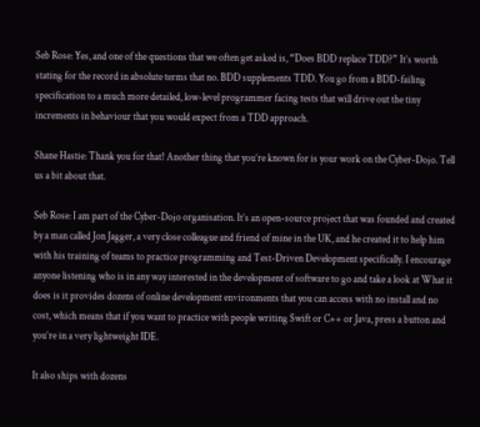Seb Rose: Yes, and one of the questions that we often get asked is, “Does BDD replace TDD?” It’s worth stating for the record in absolute terms that no. BDD supplements TDD. You go from a BDD-failing specification to a much more detailed, low-level programmer facing tests that will drive out the tiny increments in behaviour that you would expect from a TDD approach.

Shane Hastie: Thank you for that! Another thing that you’re known for is your work on the Cyber-Dojo. Tell us a bit about that.

Seb Rose: I am part of the Cyber-Dojo organisation. It’s an open-source project that was founded and created by a man called Jon Jagger, a very close colleague and friend of mine in the UK, and he created it to help him with his training of teams to practice programming and Test-Driven Development specifically. I encourage anyone listening who is in any way interested in the development of software to go and take a look at What it does is it provides dozens of online development environments that you can access with no install and no cost, which means that if you want to practice with people writing Swift or C++ or Java, press a button and you’re in a very lightweight IDE.

It also ships with dozens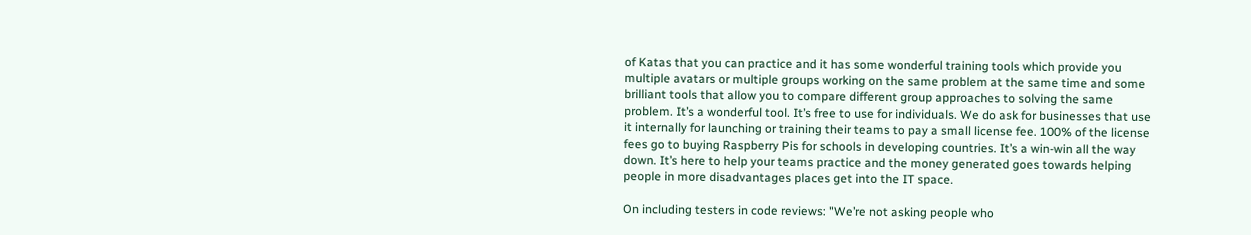of Katas that you can practice and it has some wonderful training tools which provide you multiple avatars or multiple groups working on the same problem at the same time and some brilliant tools that allow you to compare different group approaches to solving the same problem. It’s a wonderful tool. It’s free to use for individuals. We do ask for businesses that use it internally for launching or training their teams to pay a small license fee. 100% of the license fees go to buying Raspberry Pis for schools in developing countries. It’s a win-win all the way down. It’s here to help your teams practice and the money generated goes towards helping people in more disadvantages places get into the IT space.

On including testers in code reviews: "We’re not asking people who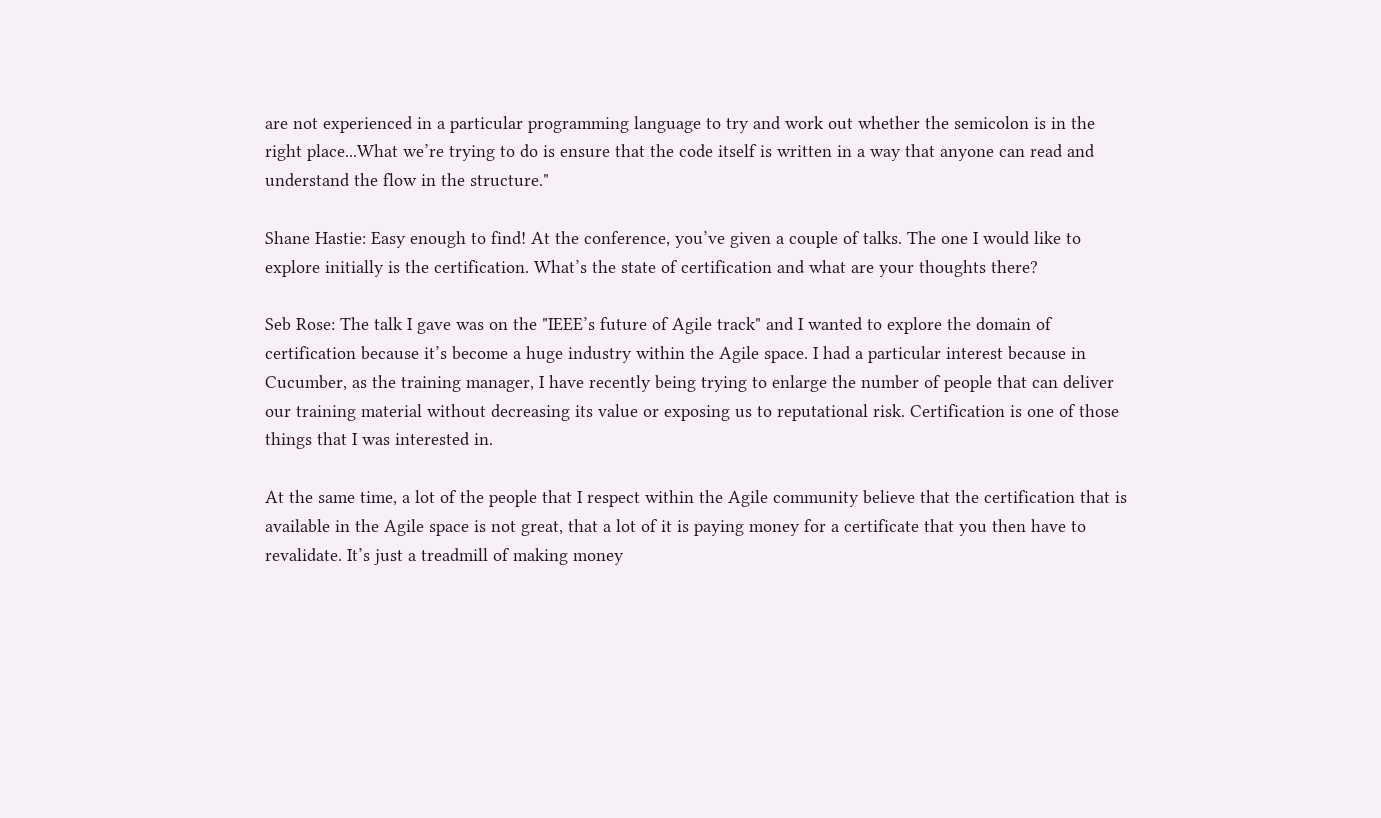are not experienced in a particular programming language to try and work out whether the semicolon is in the right place...What we’re trying to do is ensure that the code itself is written in a way that anyone can read and understand the flow in the structure."

Shane Hastie: Easy enough to find! At the conference, you’ve given a couple of talks. The one I would like to explore initially is the certification. What’s the state of certification and what are your thoughts there?

Seb Rose: The talk I gave was on the "IEEE’s future of Agile track" and I wanted to explore the domain of certification because it’s become a huge industry within the Agile space. I had a particular interest because in Cucumber, as the training manager, I have recently being trying to enlarge the number of people that can deliver our training material without decreasing its value or exposing us to reputational risk. Certification is one of those things that I was interested in.

At the same time, a lot of the people that I respect within the Agile community believe that the certification that is available in the Agile space is not great, that a lot of it is paying money for a certificate that you then have to revalidate. It’s just a treadmill of making money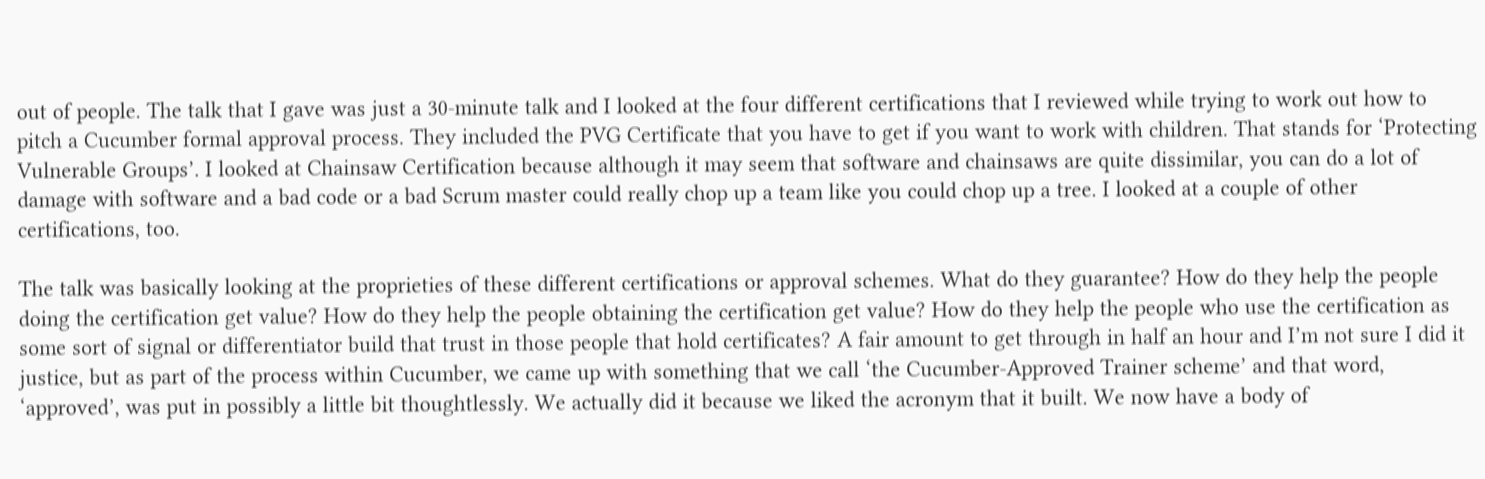out of people. The talk that I gave was just a 30-minute talk and I looked at the four different certifications that I reviewed while trying to work out how to pitch a Cucumber formal approval process. They included the PVG Certificate that you have to get if you want to work with children. That stands for ‘Protecting Vulnerable Groups’. I looked at Chainsaw Certification because although it may seem that software and chainsaws are quite dissimilar, you can do a lot of damage with software and a bad code or a bad Scrum master could really chop up a team like you could chop up a tree. I looked at a couple of other certifications, too.

The talk was basically looking at the proprieties of these different certifications or approval schemes. What do they guarantee? How do they help the people doing the certification get value? How do they help the people obtaining the certification get value? How do they help the people who use the certification as some sort of signal or differentiator build that trust in those people that hold certificates? A fair amount to get through in half an hour and I’m not sure I did it justice, but as part of the process within Cucumber, we came up with something that we call ‘the Cucumber-Approved Trainer scheme’ and that word, ‘approved’, was put in possibly a little bit thoughtlessly. We actually did it because we liked the acronym that it built. We now have a body of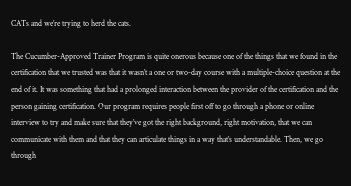CATs and we’re trying to herd the cats.

The Cucumber-Approved Trainer Program is quite onerous because one of the things that we found in the certification that we trusted was that it wasn’t a one or two-day course with a multiple-choice question at the end of it. It was something that had a prolonged interaction between the provider of the certification and the person gaining certification. Our program requires people first off to go through a phone or online interview to try and make sure that they’ve got the right background, right motivation, that we can communicate with them and that they can articulate things in a way that’s understandable. Then, we go through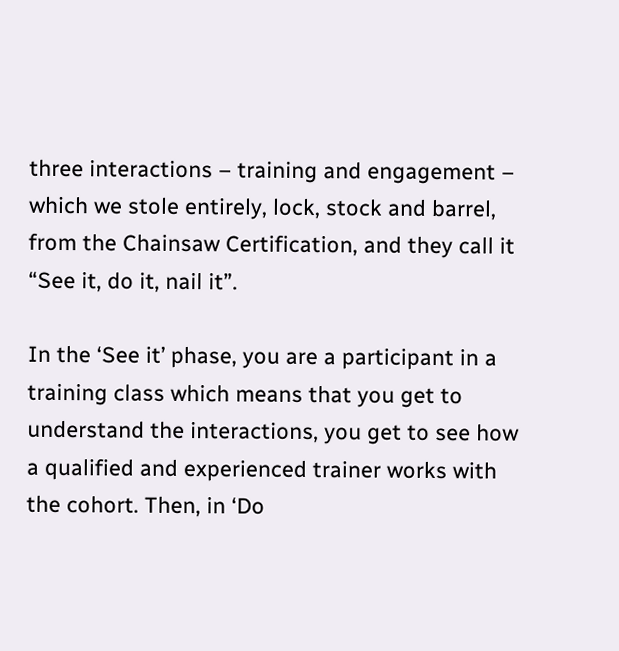three interactions – training and engagement – which we stole entirely, lock, stock and barrel, from the Chainsaw Certification, and they call it “See it, do it, nail it”.

In the ‘See it’ phase, you are a participant in a training class which means that you get to understand the interactions, you get to see how a qualified and experienced trainer works with the cohort. Then, in ‘Do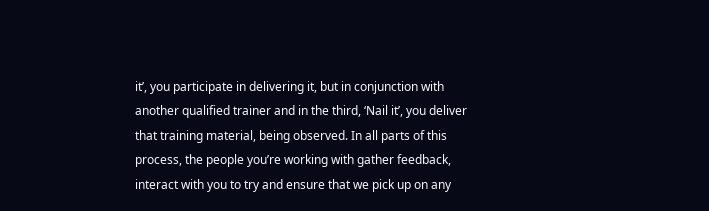it’, you participate in delivering it, but in conjunction with another qualified trainer and in the third, ‘Nail it’, you deliver that training material, being observed. In all parts of this process, the people you’re working with gather feedback, interact with you to try and ensure that we pick up on any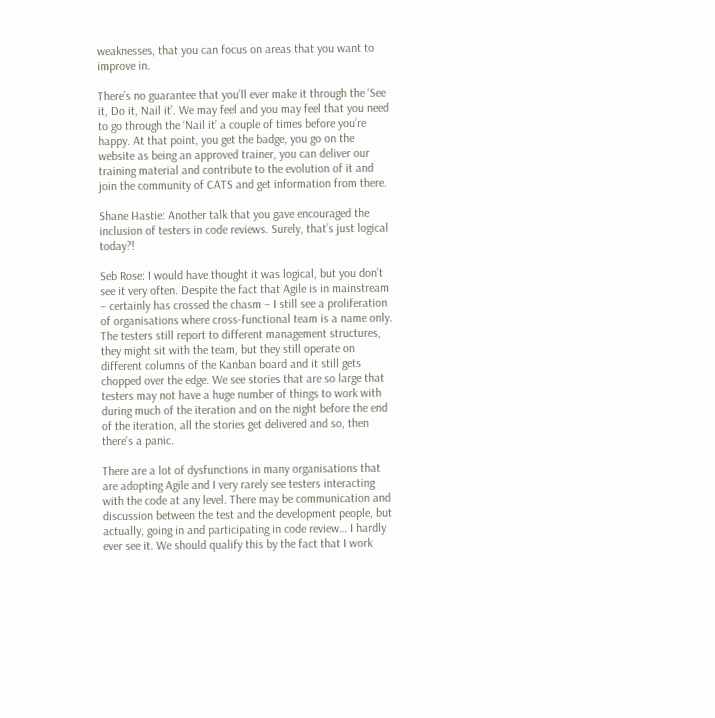weaknesses, that you can focus on areas that you want to improve in.

There’s no guarantee that you’ll ever make it through the ‘See it, Do it, Nail it’. We may feel and you may feel that you need to go through the ‘Nail it’ a couple of times before you’re happy. At that point, you get the badge, you go on the website as being an approved trainer, you can deliver our training material and contribute to the evolution of it and join the community of CATS and get information from there.

Shane Hastie: Another talk that you gave encouraged the inclusion of testers in code reviews. Surely, that’s just logical today?!

Seb Rose: I would have thought it was logical, but you don’t see it very often. Despite the fact that Agile is in mainstream – certainly has crossed the chasm – I still see a proliferation of organisations where cross-functional team is a name only. The testers still report to different management structures, they might sit with the team, but they still operate on different columns of the Kanban board and it still gets chopped over the edge. We see stories that are so large that testers may not have a huge number of things to work with during much of the iteration and on the night before the end of the iteration, all the stories get delivered and so, then there’s a panic.

There are a lot of dysfunctions in many organisations that are adopting Agile and I very rarely see testers interacting with the code at any level. There may be communication and discussion between the test and the development people, but actually, going in and participating in code review… I hardly ever see it. We should qualify this by the fact that I work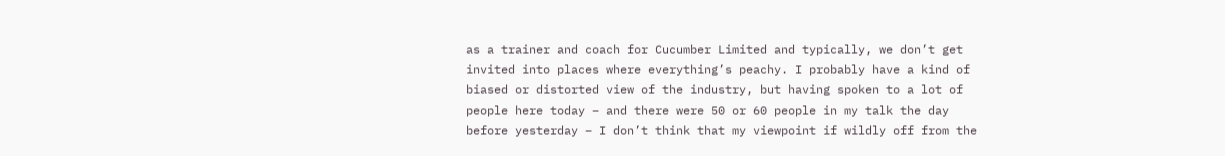as a trainer and coach for Cucumber Limited and typically, we don’t get invited into places where everything’s peachy. I probably have a kind of biased or distorted view of the industry, but having spoken to a lot of people here today – and there were 50 or 60 people in my talk the day before yesterday – I don’t think that my viewpoint if wildly off from the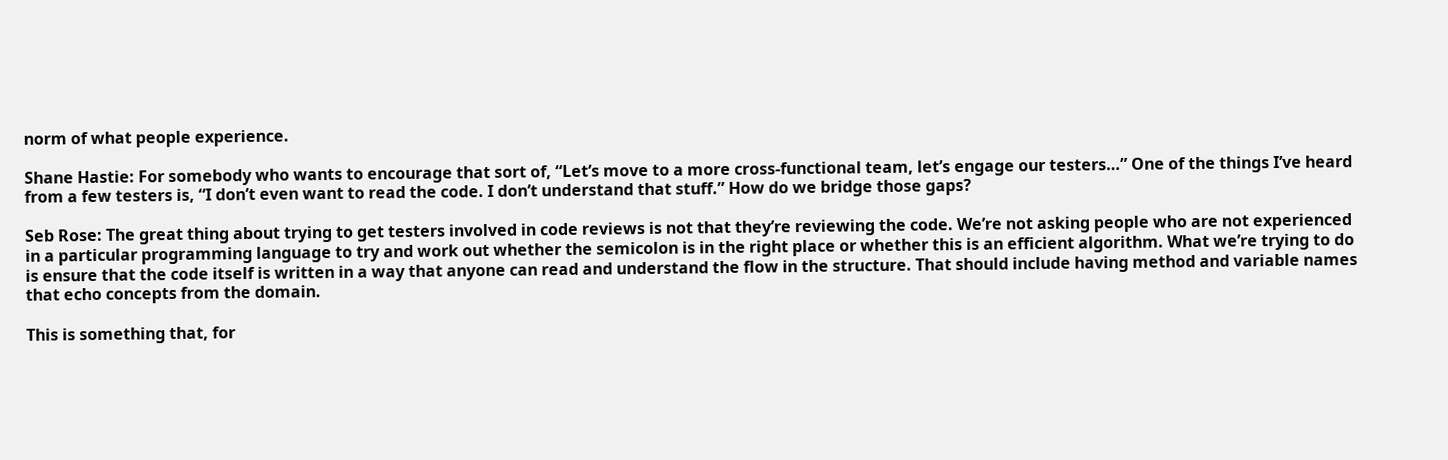norm of what people experience.

Shane Hastie: For somebody who wants to encourage that sort of, “Let’s move to a more cross-functional team, let’s engage our testers…” One of the things I’ve heard from a few testers is, “I don’t even want to read the code. I don’t understand that stuff.” How do we bridge those gaps?

Seb Rose: The great thing about trying to get testers involved in code reviews is not that they’re reviewing the code. We’re not asking people who are not experienced in a particular programming language to try and work out whether the semicolon is in the right place or whether this is an efficient algorithm. What we’re trying to do is ensure that the code itself is written in a way that anyone can read and understand the flow in the structure. That should include having method and variable names that echo concepts from the domain.

This is something that, for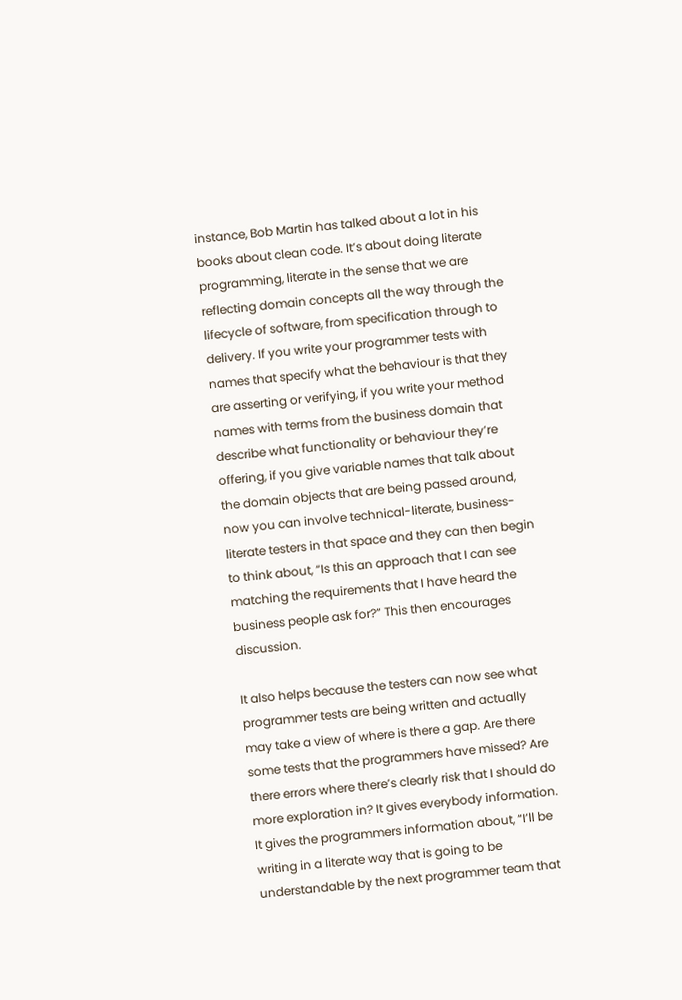instance, Bob Martin has talked about a lot in his books about clean code. It’s about doing literate programming, literate in the sense that we are reflecting domain concepts all the way through the lifecycle of software, from specification through to delivery. If you write your programmer tests with names that specify what the behaviour is that they are asserting or verifying, if you write your method names with terms from the business domain that describe what functionality or behaviour they’re offering, if you give variable names that talk about the domain objects that are being passed around, now you can involve technical-literate, business-literate testers in that space and they can then begin to think about, “Is this an approach that I can see matching the requirements that I have heard the business people ask for?” This then encourages discussion.

It also helps because the testers can now see what programmer tests are being written and actually may take a view of where is there a gap. Are there some tests that the programmers have missed? Are there errors where there’s clearly risk that I should do more exploration in? It gives everybody information. It gives the programmers information about, “I’ll be writing in a literate way that is going to be understandable by the next programmer team that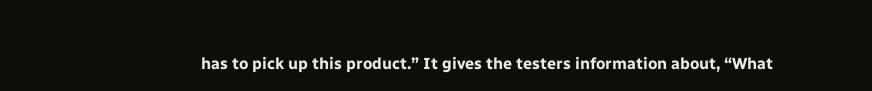has to pick up this product.” It gives the testers information about, “What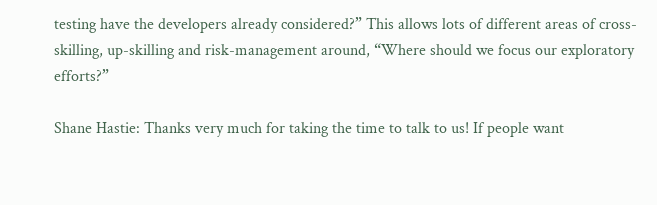testing have the developers already considered?” This allows lots of different areas of cross-skilling, up-skilling and risk-management around, “Where should we focus our exploratory efforts?”

Shane Hastie: Thanks very much for taking the time to talk to us! If people want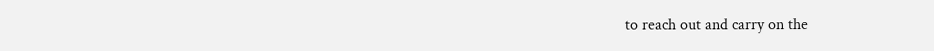to reach out and carry on the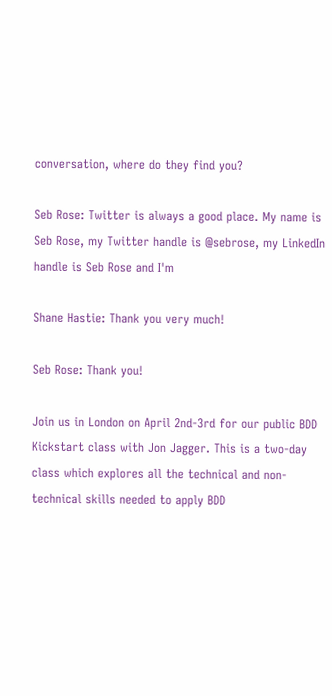conversation, where do they find you?

Seb Rose: Twitter is always a good place. My name is Seb Rose, my Twitter handle is @sebrose, my LinkedIn handle is Seb Rose and I'm

Shane Hastie: Thank you very much!

Seb Rose: Thank you!

Join us in London on April 2nd-3rd for our public BDD Kickstart class with Jon Jagger. This is a two-day class which explores all the technical and non-technical skills needed to apply BDD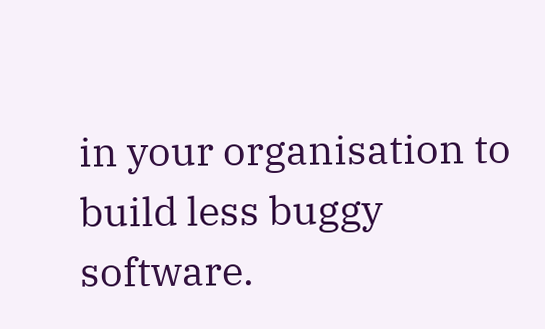in your organisation to build less buggy software.